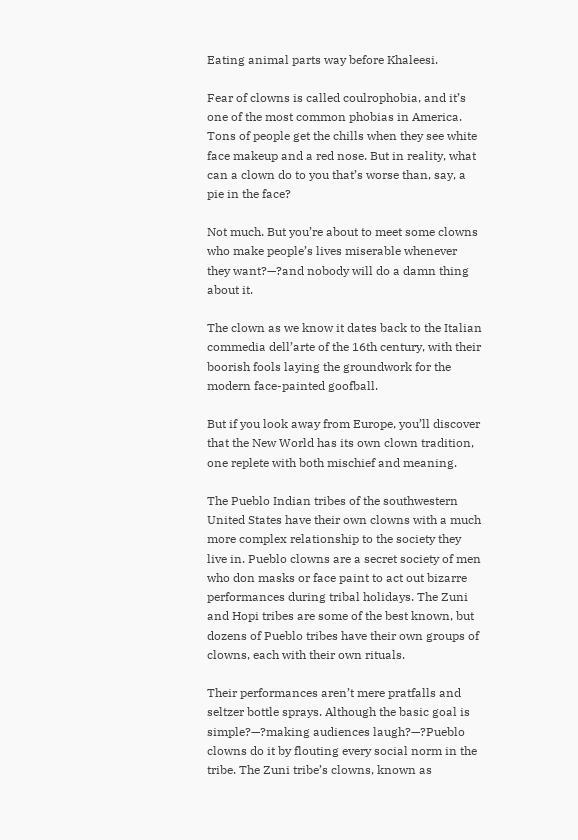Eating animal parts way before Khaleesi.

Fear of clowns is called coulrophobia, and it’s one of the most common phobias in America. Tons of people get the chills when they see white face makeup and a red nose. But in reality, what can a clown do to you that’s worse than, say, a pie in the face?

Not much. But you’re about to meet some clowns who make people’s lives miserable whenever they want?—?and nobody will do a damn thing about it.

The clown as we know it dates back to the Italian commedia dell’arte of the 16th century, with their boorish fools laying the groundwork for the modern face-painted goofball.

But if you look away from Europe, you’ll discover that the New World has its own clown tradition, one replete with both mischief and meaning.

The Pueblo Indian tribes of the southwestern United States have their own clowns with a much more complex relationship to the society they live in. Pueblo clowns are a secret society of men who don masks or face paint to act out bizarre performances during tribal holidays. The Zuni and Hopi tribes are some of the best known, but dozens of Pueblo tribes have their own groups of clowns, each with their own rituals.

Their performances aren’t mere pratfalls and seltzer bottle sprays. Although the basic goal is simple?—?making audiences laugh?—?Pueblo clowns do it by flouting every social norm in the tribe. The Zuni tribe’s clowns, known as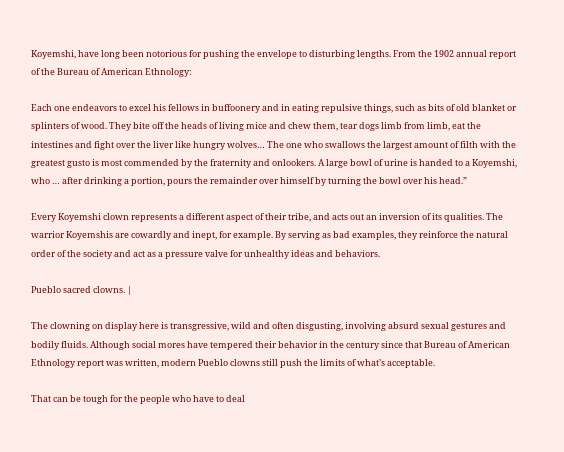Koyemshi, have long been notorious for pushing the envelope to disturbing lengths. From the 1902 annual report of the Bureau of American Ethnology:

Each one endeavors to excel his fellows in buffoonery and in eating repulsive things, such as bits of old blanket or splinters of wood. They bite off the heads of living mice and chew them, tear dogs limb from limb, eat the intestines and fight over the liver like hungry wolves… The one who swallows the largest amount of filth with the greatest gusto is most commended by the fraternity and onlookers. A large bowl of urine is handed to a Koyemshi, who … after drinking a portion, pours the remainder over himself by turning the bowl over his head.”

Every Koyemshi clown represents a different aspect of their tribe, and acts out an inversion of its qualities. The warrior Koyemshis are cowardly and inept, for example. By serving as bad examples, they reinforce the natural order of the society and act as a pressure valve for unhealthy ideas and behaviors.

Pueblo sacred clowns. |

The clowning on display here is transgressive, wild and often disgusting, involving absurd sexual gestures and bodily fluids. Although social mores have tempered their behavior in the century since that Bureau of American Ethnology report was written, modern Pueblo clowns still push the limits of what’s acceptable.

That can be tough for the people who have to deal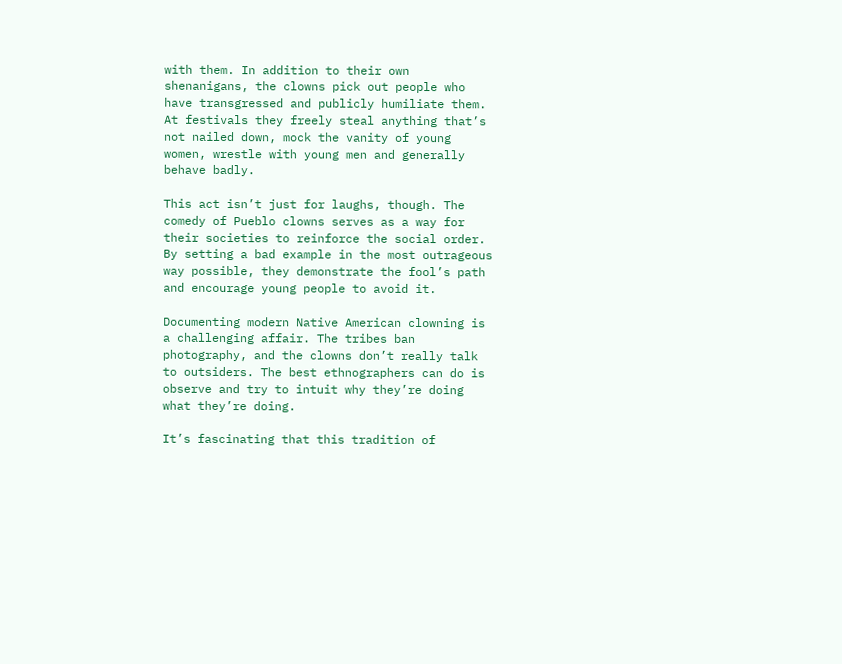with them. In addition to their own shenanigans, the clowns pick out people who have transgressed and publicly humiliate them. At festivals they freely steal anything that’s not nailed down, mock the vanity of young women, wrestle with young men and generally behave badly.

This act isn’t just for laughs, though. The comedy of Pueblo clowns serves as a way for their societies to reinforce the social order. By setting a bad example in the most outrageous way possible, they demonstrate the fool’s path and encourage young people to avoid it.

Documenting modern Native American clowning is a challenging affair. The tribes ban photography, and the clowns don’t really talk to outsiders. The best ethnographers can do is observe and try to intuit why they’re doing what they’re doing.

It’s fascinating that this tradition of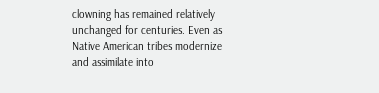clowning has remained relatively unchanged for centuries. Even as Native American tribes modernize and assimilate into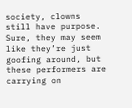society, clowns still have purpose. Sure, they may seem like they’re just goofing around, but these performers are carrying on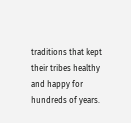traditions that kept their tribes healthy and happy for hundreds of years.